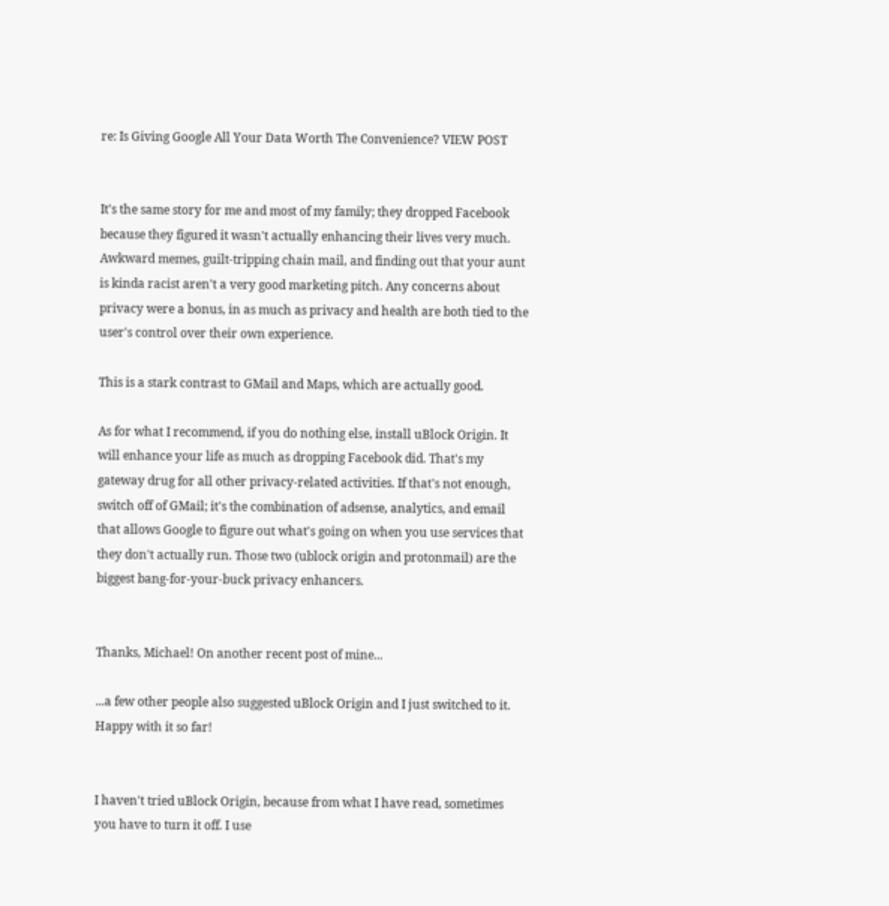re: Is Giving Google All Your Data Worth The Convenience? VIEW POST


It's the same story for me and most of my family; they dropped Facebook because they figured it wasn't actually enhancing their lives very much. Awkward memes, guilt-tripping chain mail, and finding out that your aunt is kinda racist aren't a very good marketing pitch. Any concerns about privacy were a bonus, in as much as privacy and health are both tied to the user's control over their own experience.

This is a stark contrast to GMail and Maps, which are actually good.

As for what I recommend, if you do nothing else, install uBlock Origin. It will enhance your life as much as dropping Facebook did. That's my gateway drug for all other privacy-related activities. If that's not enough, switch off of GMail; it's the combination of adsense, analytics, and email that allows Google to figure out what's going on when you use services that they don't actually run. Those two (ublock origin and protonmail) are the biggest bang-for-your-buck privacy enhancers.


Thanks, Michael! On another recent post of mine...

...a few other people also suggested uBlock Origin and I just switched to it. Happy with it so far!


I haven't tried uBlock Origin, because from what I have read, sometimes you have to turn it off. I use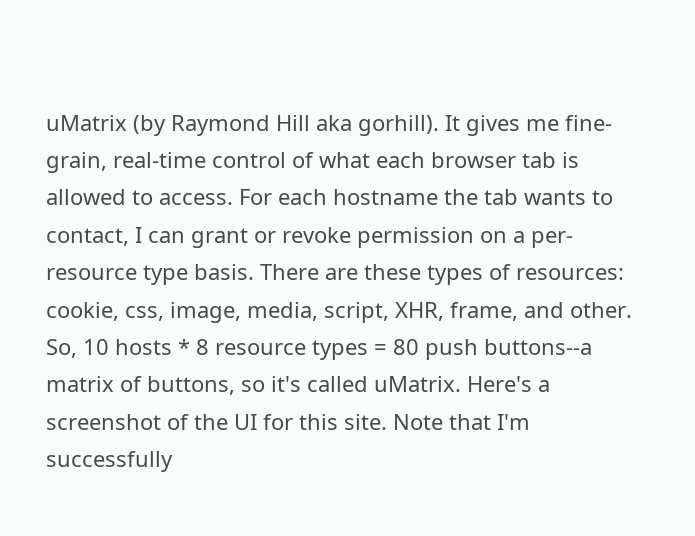uMatrix (by Raymond Hill aka gorhill). It gives me fine-grain, real-time control of what each browser tab is allowed to access. For each hostname the tab wants to contact, I can grant or revoke permission on a per-resource type basis. There are these types of resources: cookie, css, image, media, script, XHR, frame, and other. So, 10 hosts * 8 resource types = 80 push buttons--a matrix of buttons, so it's called uMatrix. Here's a screenshot of the UI for this site. Note that I'm successfully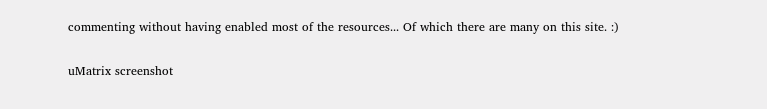commenting without having enabled most of the resources... Of which there are many on this site. :)

uMatrix screenshot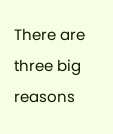There are three big reasons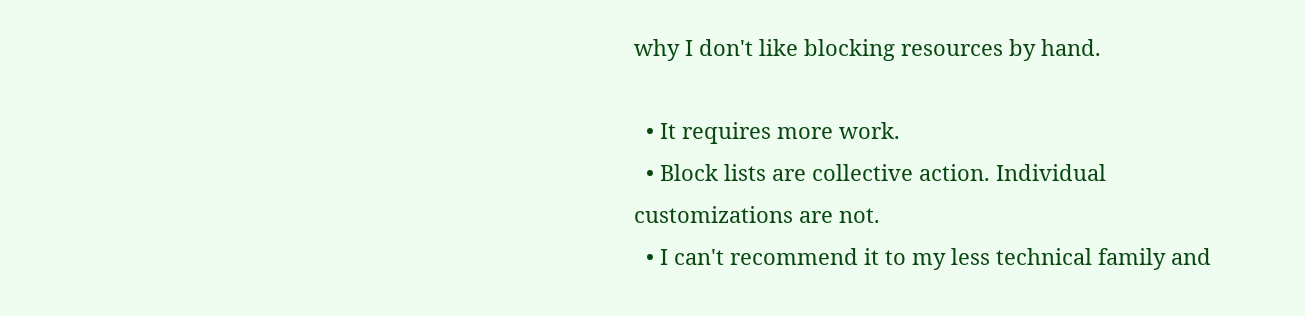why I don't like blocking resources by hand.

  • It requires more work.
  • Block lists are collective action. Individual customizations are not.
  • I can't recommend it to my less technical family and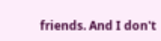friends. And I don't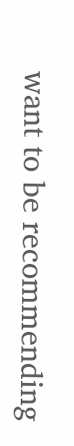want to be recommending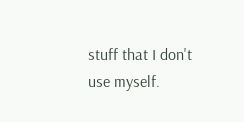stuff that I don't use myself.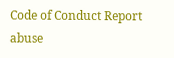Code of Conduct Report abuse